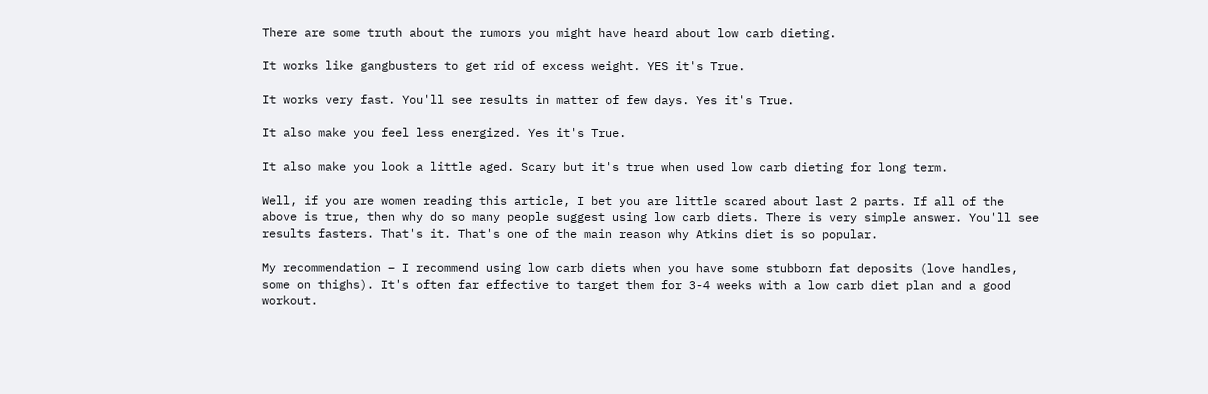There are some truth about the rumors you might have heard about low carb dieting.

It works like gangbusters to get rid of excess weight. YES it's True.

It works very fast. You'll see results in matter of few days. Yes it's True.

It also make you feel less energized. Yes it's True.

It also make you look a little aged. Scary but it's true when used low carb dieting for long term.

Well, if you are women reading this article, I bet you are little scared about last 2 parts. If all of the above is true, then why do so many people suggest using low carb diets. There is very simple answer. You'll see results fasters. That's it. That's one of the main reason why Atkins diet is so popular.

My recommendation – I recommend using low carb diets when you have some stubborn fat deposits (love handles, some on thighs). It's often far effective to target them for 3-4 weeks with a low carb diet plan and a good workout.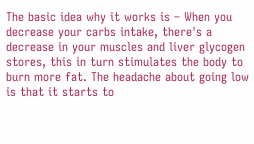The basic idea why it works is – When you decrease your carbs intake, there's a decrease in your muscles and liver glycogen stores, this in turn stimulates the body to burn more fat. The headache about going low is that it starts to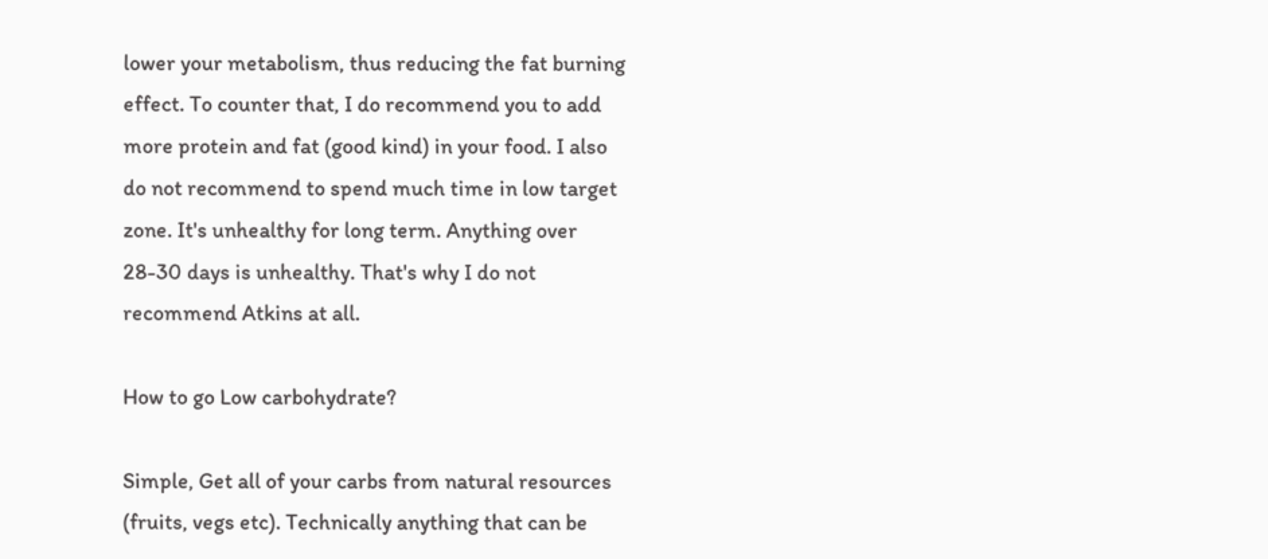lower your metabolism, thus reducing the fat burning effect. To counter that, I do recommend you to add more protein and fat (good kind) in your food. I also do not recommend to spend much time in low target zone. It's unhealthy for long term. Anything over 28-30 days is unhealthy. That's why I do not recommend Atkins at all.

How to go Low carbohydrate?

Simple, Get all of your carbs from natural resources (fruits, vegs etc). Technically anything that can be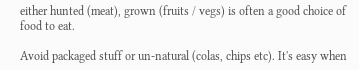either hunted (meat), grown (fruits / vegs) is often a good choice of food to eat.

Avoid packaged stuff or un-natural (colas, chips etc). It's easy when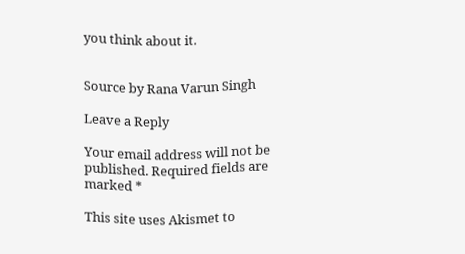you think about it.


Source by Rana Varun Singh

Leave a Reply

Your email address will not be published. Required fields are marked *

This site uses Akismet to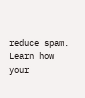reduce spam. Learn how your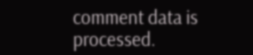comment data is processed.